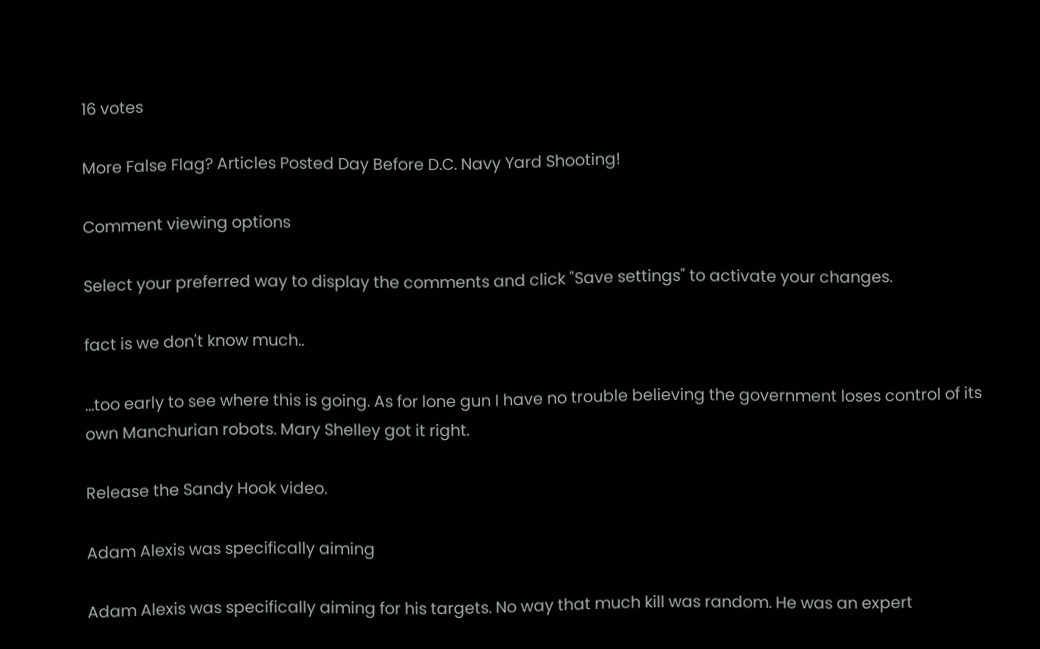16 votes

More False Flag? Articles Posted Day Before D.C. Navy Yard Shooting!

Comment viewing options

Select your preferred way to display the comments and click "Save settings" to activate your changes.

fact is we don't know much..

...too early to see where this is going. As for lone gun I have no trouble believing the government loses control of its own Manchurian robots. Mary Shelley got it right.

Release the Sandy Hook video.

Adam Alexis was specifically aiming

Adam Alexis was specifically aiming for his targets. No way that much kill was random. He was an expert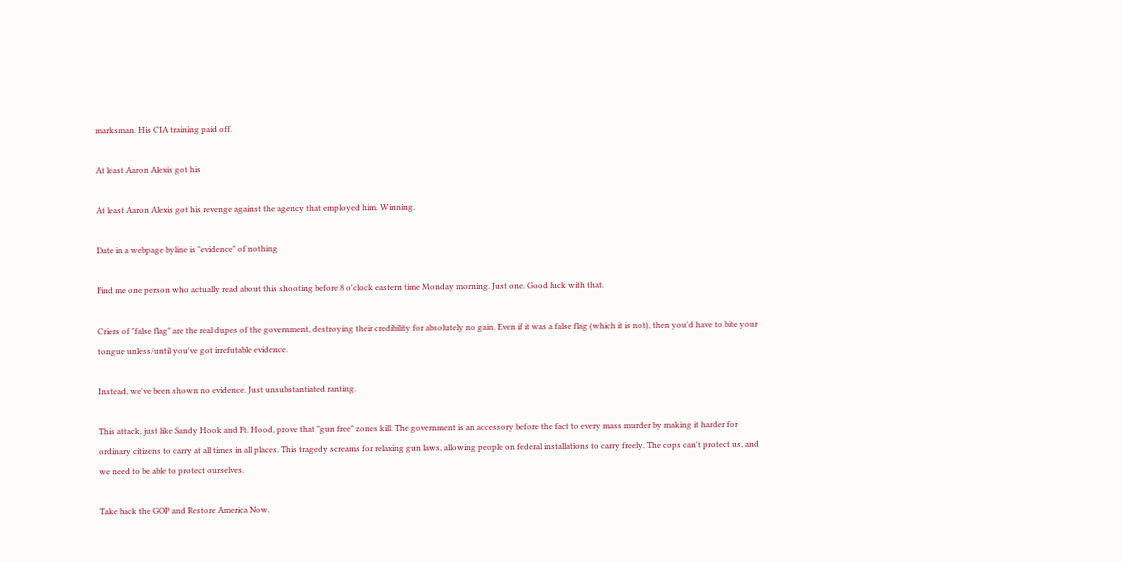marksman. His CIA training paid off.

At least Aaron Alexis got his

At least Aaron Alexis got his revenge against the agency that employed him. Winning.

Date in a webpage byline is "evidence" of nothing

Find me one person who actually read about this shooting before 8 o'clock eastern time Monday morning. Just one. Good luck with that.

Criers of "false flag" are the real dupes of the government, destroying their credibility for absolutely no gain. Even if it was a false flag (which it is not), then you'd have to bite your tongue unless/until you've got irrefutable evidence.

Instead, we've been shown no evidence. Just unsubstantiated ranting.

This attack, just like Sandy Hook and Ft. Hood, prove that "gun free" zones kill. The government is an accessory before the fact to every mass murder by making it harder for ordinary citizens to carry at all times in all places. This tragedy screams for relaxing gun laws, allowing people on federal installations to carry freely. The cops can't protect us, and we need to be able to protect ourselves.

Take back the GOP and Restore America Now.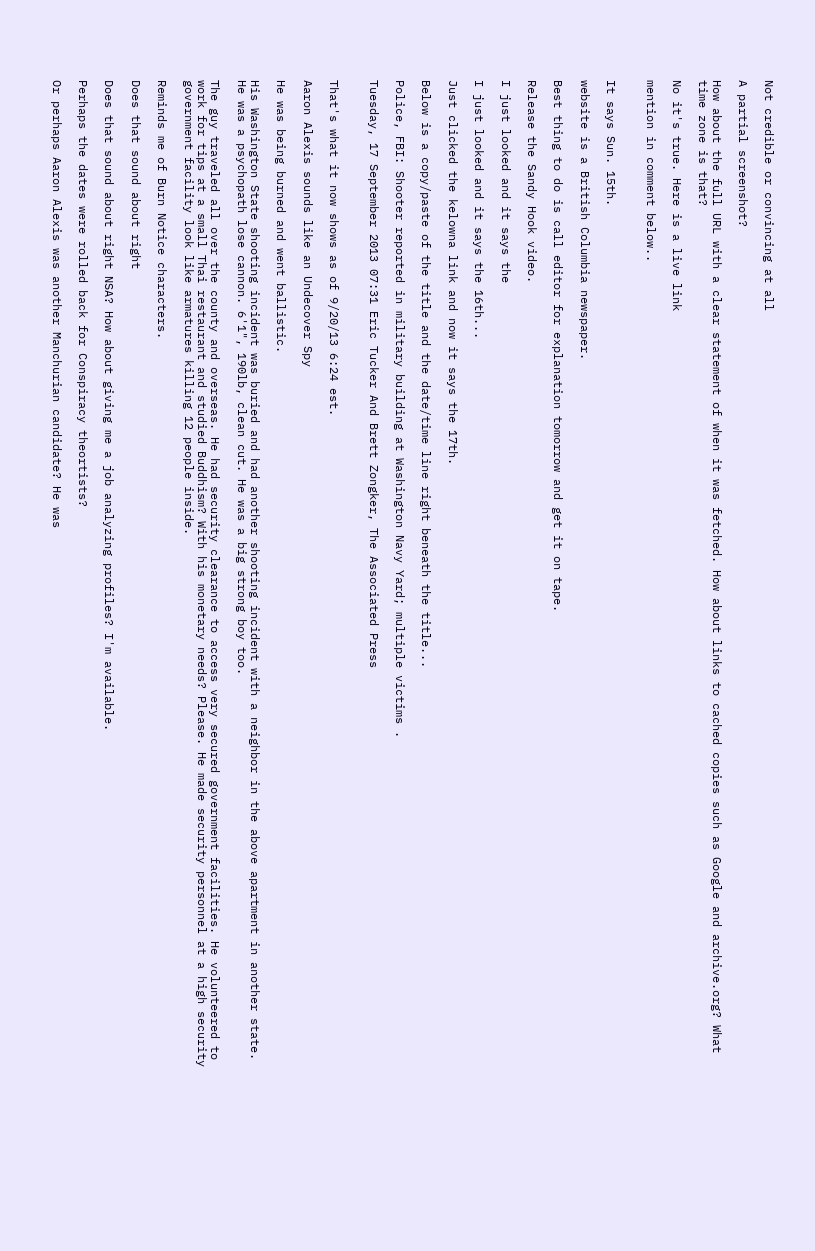Not credible or convincing at all

A partial screenshot?

How about the full URL with a clear statement of when it was fetched. How about links to cached copies such as Google and archive.org? What time zone is that?

No it's true. Here is a live link

mention in comment below..


It says Sun. 15th.

website is a British Columbia newspaper.

Best thing to do is call editor for explanation tomorrow and get it on tape.

Release the Sandy Hook video.

I just looked and it says the

I just looked and it says the 16th...

Just clicked the kelowna link and now it says the 17th.

Below is a copy/paste of the title and the date/time line right beneath the title...

Police, FBI: Shooter reported in military building at Washington Navy Yard; multiple victims .

Tuesday, 17 September 2013 07:31 Eric Tucker And Brett Zongker, The Associated Press


That's what it now shows as of 9/20/13 6:24 est.

Aaron Alexis sounds like an Undecover Spy

He was being burned and went ballistic.

His Washington State shooting incident was buried and had another shooting incident with a neighbor in the above apartment in another state. He was a psychopath lose cannon. 6'1", 190lb, clean cut. He was a big strong boy too.

The guy traveled all over the county and overseas. He had security clearance to access very secured government facilities. He volunteered to work for tips at a small Thai restaurant and studied Buddhism? With his monetary needs? Please. He made security personnel at a high security government facility look like armatures killing 12 people inside.

Reminds me of Burn Notice characters.

Does that sound about right

Does that sound about right NSA? How about giving me a job analyzing profiles? I'm available.

Perhaps the dates were rolled back for Conspiracy theortists?

Or perhaps Aaron Alexis was another Manchurian candidate? He was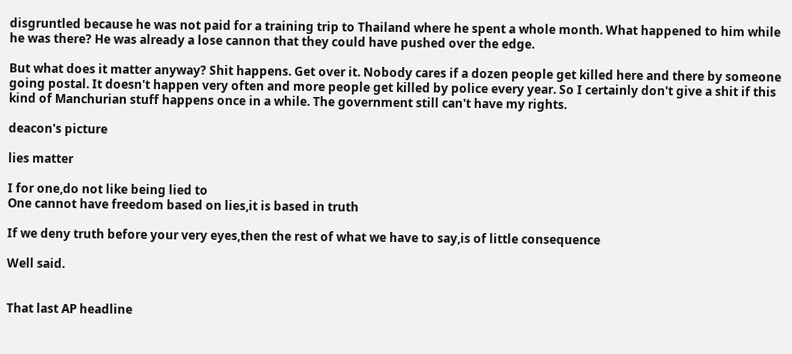disgruntled because he was not paid for a training trip to Thailand where he spent a whole month. What happened to him while he was there? He was already a lose cannon that they could have pushed over the edge.

But what does it matter anyway? Shit happens. Get over it. Nobody cares if a dozen people get killed here and there by someone going postal. It doesn't happen very often and more people get killed by police every year. So I certainly don't give a shit if this kind of Manchurian stuff happens once in a while. The government still can't have my rights.

deacon's picture

lies matter

I for one,do not like being lied to
One cannot have freedom based on lies,it is based in truth

If we deny truth before your very eyes,then the rest of what we have to say,is of little consequence

Well said.


That last AP headline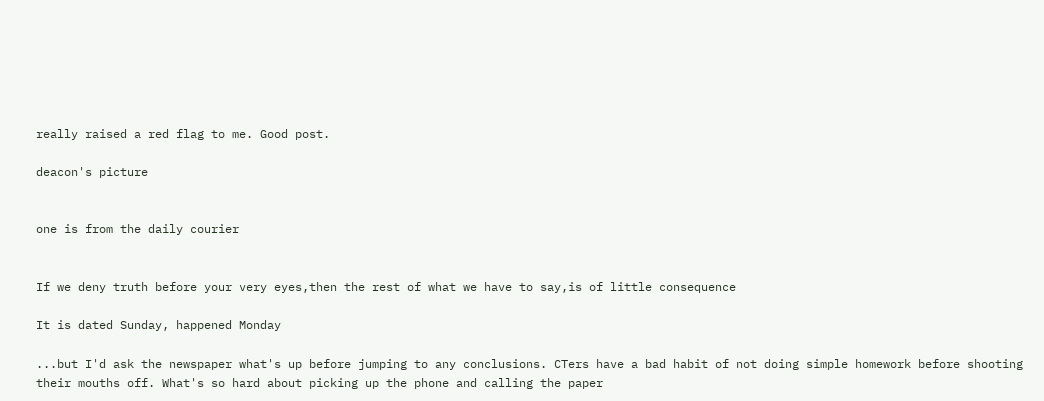really raised a red flag to me. Good post.

deacon's picture


one is from the daily courier


If we deny truth before your very eyes,then the rest of what we have to say,is of little consequence

It is dated Sunday, happened Monday

...but I'd ask the newspaper what's up before jumping to any conclusions. CTers have a bad habit of not doing simple homework before shooting their mouths off. What's so hard about picking up the phone and calling the paper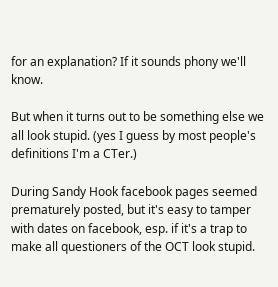for an explanation? If it sounds phony we'll know.

But when it turns out to be something else we all look stupid. (yes I guess by most people's definitions I'm a CTer.)

During Sandy Hook facebook pages seemed prematurely posted, but it's easy to tamper with dates on facebook, esp. if it's a trap to make all questioners of the OCT look stupid.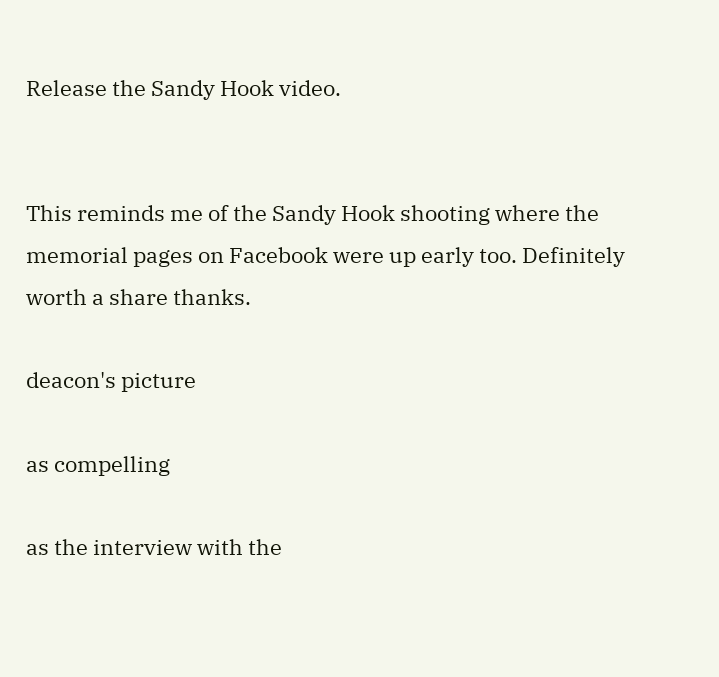Release the Sandy Hook video.


This reminds me of the Sandy Hook shooting where the memorial pages on Facebook were up early too. Definitely worth a share thanks.

deacon's picture

as compelling

as the interview with the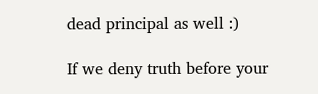dead principal as well :)

If we deny truth before your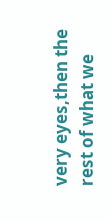very eyes,then the rest of what we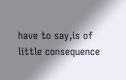have to say,is of little consequence